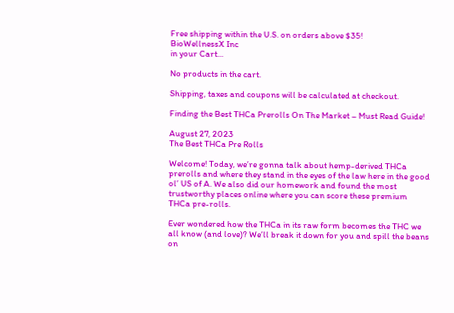Free shipping within the U.S. on orders above $35!
BioWellnessX Inc
in your Cart...

No products in the cart.

Shipping, taxes and coupons will be calculated at checkout.

Finding the Best THCa Prerolls On The Market – Must Read Guide!

August 27, 2023
The Best THCa Pre Rolls

Welcome! Today, we’re gonna talk about hemp-derived THCa prerolls and where they stand in the eyes of the law here in the good ol’ US of A. We also did our homework and found the most trustworthy places online where you can score these premium THCa pre-rolls.

Ever wondered how the THCa in its raw form becomes the THC we all know (and love)? We’ll break it down for you and spill the beans on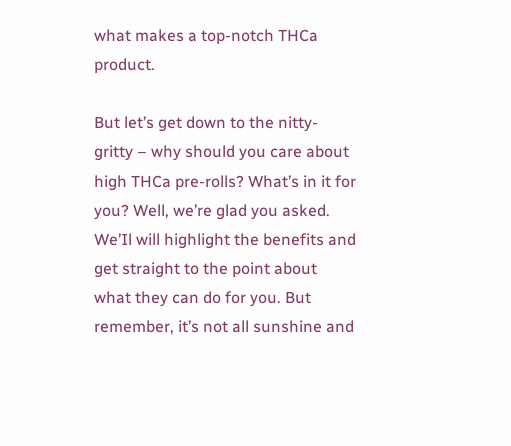what makes a top-notch THCa product.

But let’s get down to the nitty-gritty – why should you care about high THCa pre-rolls? What’s in it for you? Well, we’re glad you asked. We’Il will highlight the benefits and get straight to the point about what they can do for you. But remember, it’s not all sunshine and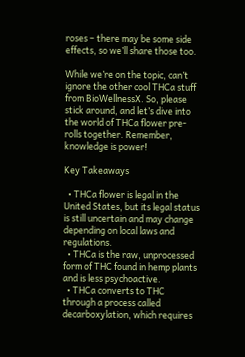roses – there may be some side effects, so we’ll share those too.

While we’re on the topic, can’t ignore the other cool THCa stuff from BioWellnessX. So, please stick around, and let’s dive into the world of THCa flower pre-rolls together. Remember, knowledge is power!

Key Takeaways

  • THCa flower is legal in the United States, but its legal status is still uncertain and may change depending on local laws and regulations.
  • THCa is the raw, unprocessed form of THC found in hemp plants and is less psychoactive.
  • THCa converts to THC through a process called decarboxylation, which requires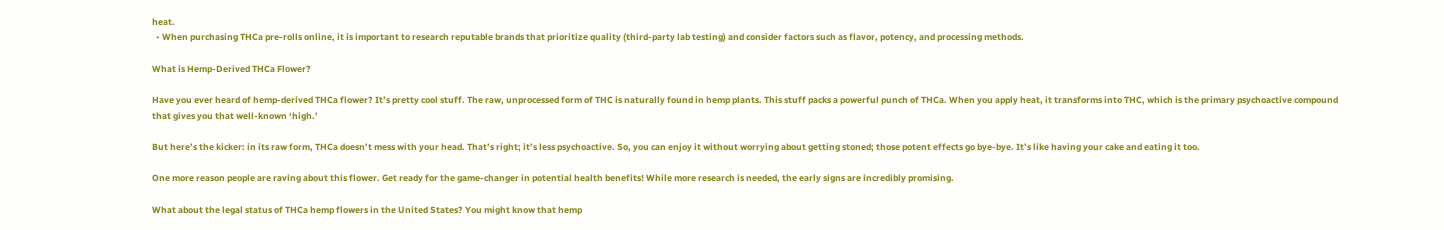heat.
  • When purchasing THCa pre-rolls online, it is important to research reputable brands that prioritize quality (third-party lab testing) and consider factors such as flavor, potency, and processing methods.

What is Hemp-Derived THCa Flower?

Have you ever heard of hemp-derived THCa flower? It’s pretty cool stuff. The raw, unprocessed form of THC is naturally found in hemp plants. This stuff packs a powerful punch of THCa. When you apply heat, it transforms into THC, which is the primary psychoactive compound that gives you that well-known ‘high.’

But here’s the kicker: in its raw form, THCa doesn’t mess with your head. That’s right; it’s less psychoactive. So, you can enjoy it without worrying about getting stoned; those potent effects go bye-bye. It’s like having your cake and eating it too.

One more reason people are raving about this flower. Get ready for the game-changer in potential health benefits! While more research is needed, the early signs are incredibly promising.

What about the legal status of THCa hemp flowers in the United States? You might know that hemp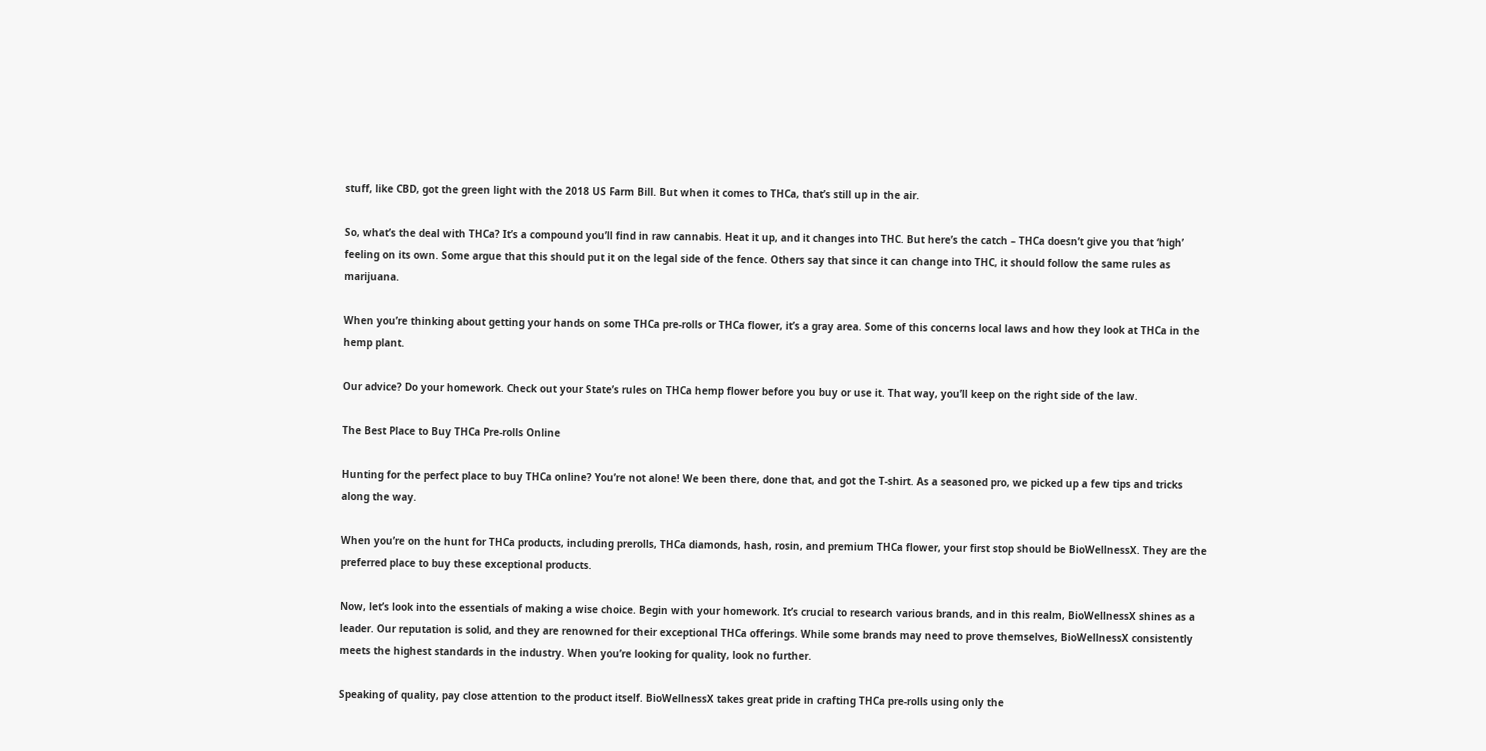stuff, like CBD, got the green light with the 2018 US Farm Bill. But when it comes to THCa, that’s still up in the air.

So, what’s the deal with THCa? It’s a compound you’ll find in raw cannabis. Heat it up, and it changes into THC. But here’s the catch – THCa doesn’t give you that ‘high’ feeling on its own. Some argue that this should put it on the legal side of the fence. Others say that since it can change into THC, it should follow the same rules as marijuana.

When you’re thinking about getting your hands on some THCa pre-rolls or THCa flower, it’s a gray area. Some of this concerns local laws and how they look at THCa in the hemp plant.

Our advice? Do your homework. Check out your State’s rules on THCa hemp flower before you buy or use it. That way, you’ll keep on the right side of the law.

The Best Place to Buy THCa Pre-rolls Online

Hunting for the perfect place to buy THCa online? You’re not alone! We been there, done that, and got the T-shirt. As a seasoned pro, we picked up a few tips and tricks along the way.

When you’re on the hunt for THCa products, including prerolls, THCa diamonds, hash, rosin, and premium THCa flower, your first stop should be BioWellnessX. They are the preferred place to buy these exceptional products.

Now, let’s look into the essentials of making a wise choice. Begin with your homework. It’s crucial to research various brands, and in this realm, BioWellnessX shines as a leader. Our reputation is solid, and they are renowned for their exceptional THCa offerings. While some brands may need to prove themselves, BioWellnessX consistently meets the highest standards in the industry. When you’re looking for quality, look no further.

Speaking of quality, pay close attention to the product itself. BioWellnessX takes great pride in crafting THCa pre-rolls using only the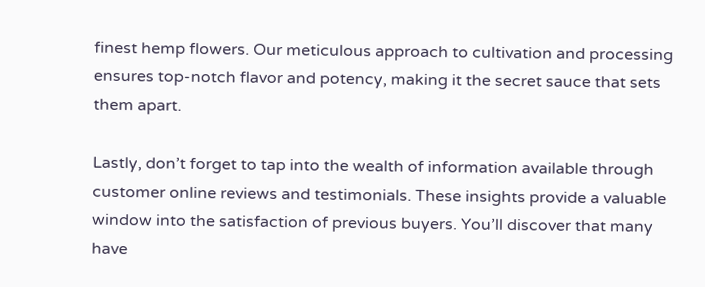finest hemp flowers. Our meticulous approach to cultivation and processing ensures top-notch flavor and potency, making it the secret sauce that sets them apart.

Lastly, don’t forget to tap into the wealth of information available through customer online reviews and testimonials. These insights provide a valuable window into the satisfaction of previous buyers. You’ll discover that many have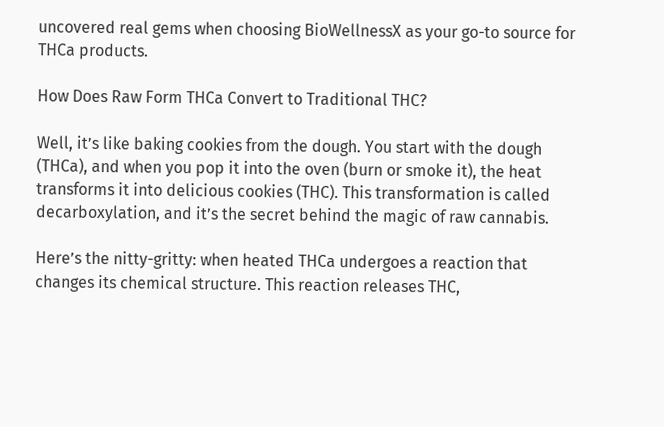uncovered real gems when choosing BioWellnessX as your go-to source for THCa products.

How Does Raw Form THCa Convert to Traditional THC?

Well, it’s like baking cookies from the dough. You start with the dough (THCa), and when you pop it into the oven (burn or smoke it), the heat transforms it into delicious cookies (THC). This transformation is called decarboxylation, and it’s the secret behind the magic of raw cannabis.

Here’s the nitty-gritty: when heated THCa undergoes a reaction that changes its chemical structure. This reaction releases THC,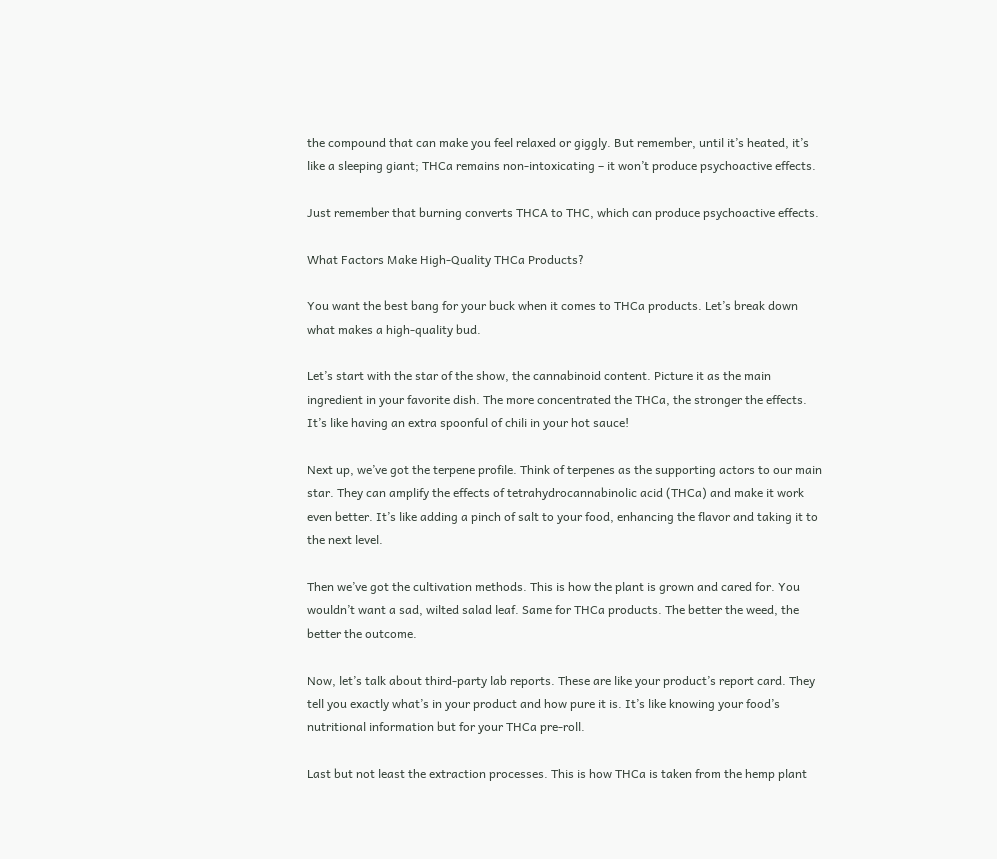the compound that can make you feel relaxed or giggly. But remember, until it’s heated, it’s like a sleeping giant; THCa remains non-intoxicating – it won’t produce psychoactive effects.

Just remember that burning converts THCA to THC, which can produce psychoactive effects.

What Factors Make High-Quality THCa Products?

You want the best bang for your buck when it comes to THCa products. Let’s break down what makes a high-quality bud.

Let’s start with the star of the show, the cannabinoid content. Picture it as the main ingredient in your favorite dish. The more concentrated the THCa, the stronger the effects. It’s like having an extra spoonful of chili in your hot sauce!

Next up, we’ve got the terpene profile. Think of terpenes as the supporting actors to our main star. They can amplify the effects of tetrahydrocannabinolic acid (THCa) and make it work even better. It’s like adding a pinch of salt to your food, enhancing the flavor and taking it to the next level.

Then we’ve got the cultivation methods. This is how the plant is grown and cared for. You wouldn’t want a sad, wilted salad leaf. Same for THCa products. The better the weed, the better the outcome.

Now, let’s talk about third-party lab reports. These are like your product’s report card. They tell you exactly what’s in your product and how pure it is. It’s like knowing your food’s nutritional information but for your THCa pre-roll.

Last but not least the extraction processes. This is how THCa is taken from the hemp plant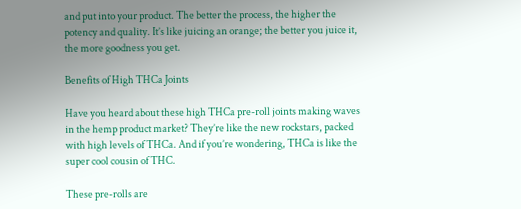and put into your product. The better the process, the higher the potency and quality. It’s like juicing an orange; the better you juice it, the more goodness you get.

Benefits of High THCa Joints

Have you heard about these high THCa pre-roll joints making waves in the hemp product market? They’re like the new rockstars, packed with high levels of THCa. And if you’re wondering, THCa is like the super cool cousin of THC.

These pre-rolls are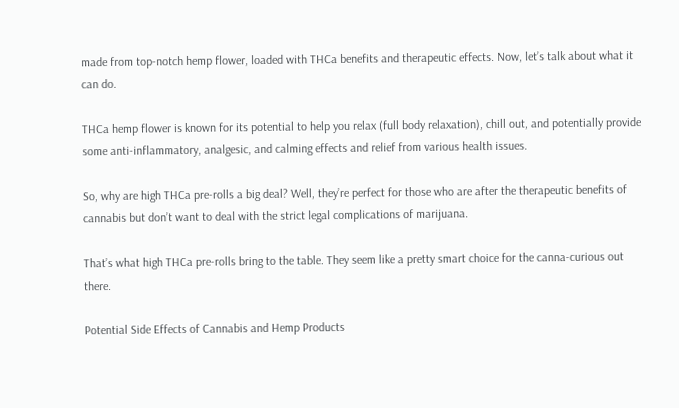made from top-notch hemp flower, loaded with THCa benefits and therapeutic effects. Now, let’s talk about what it can do.

THCa hemp flower is known for its potential to help you relax (full body relaxation), chill out, and potentially provide some anti-inflammatory, analgesic, and calming effects and relief from various health issues.

So, why are high THCa pre-rolls a big deal? Well, they’re perfect for those who are after the therapeutic benefits of cannabis but don’t want to deal with the strict legal complications of marijuana.

That’s what high THCa pre-rolls bring to the table. They seem like a pretty smart choice for the canna-curious out there.

Potential Side Effects of Cannabis and Hemp Products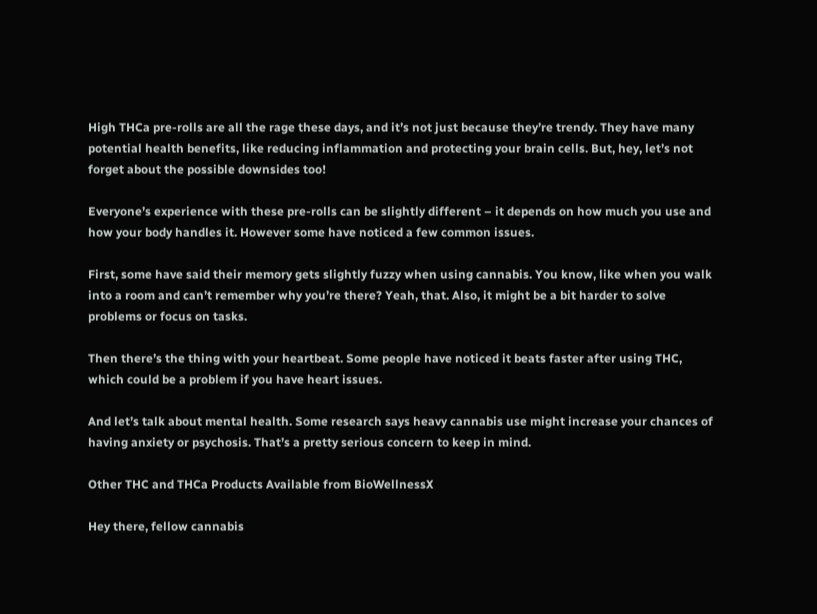High THCa pre-rolls are all the rage these days, and it’s not just because they’re trendy. They have many potential health benefits, like reducing inflammation and protecting your brain cells. But, hey, let’s not forget about the possible downsides too!

Everyone’s experience with these pre-rolls can be slightly different – it depends on how much you use and how your body handles it. However some have noticed a few common issues.

First, some have said their memory gets slightly fuzzy when using cannabis. You know, like when you walk into a room and can’t remember why you’re there? Yeah, that. Also, it might be a bit harder to solve problems or focus on tasks.

Then there’s the thing with your heartbeat. Some people have noticed it beats faster after using THC, which could be a problem if you have heart issues.

And let’s talk about mental health. Some research says heavy cannabis use might increase your chances of having anxiety or psychosis. That’s a pretty serious concern to keep in mind.

Other THC and THCa Products Available from BioWellnessX

Hey there, fellow cannabis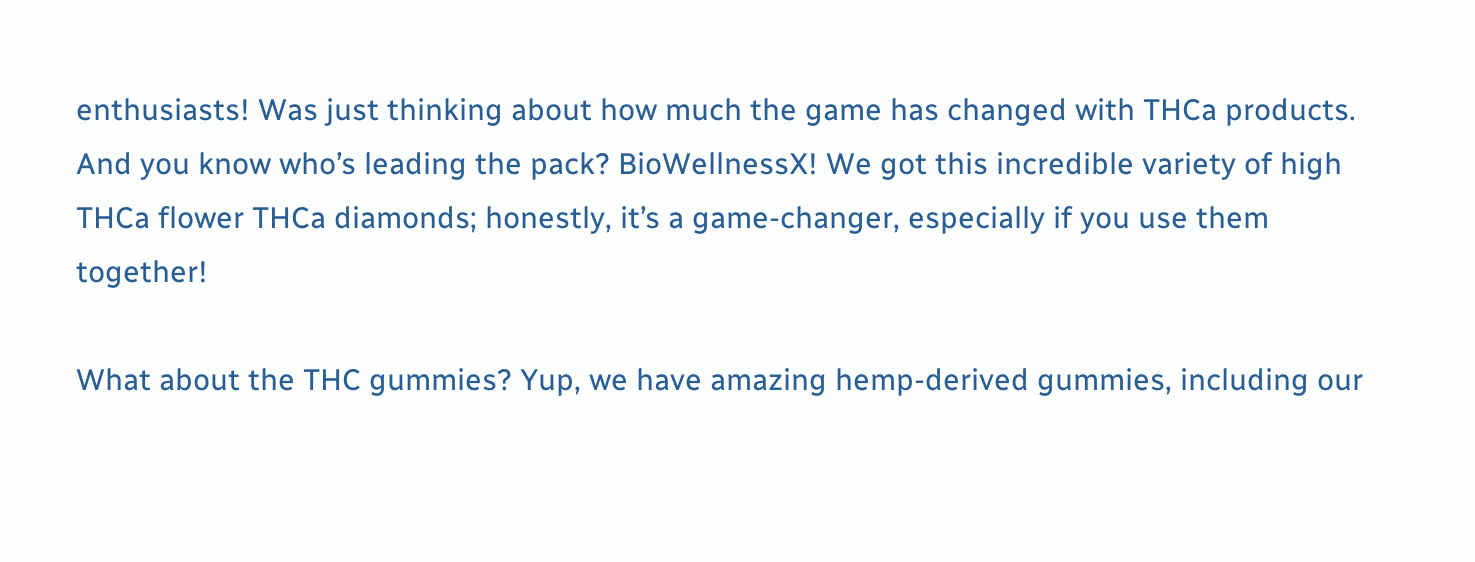enthusiasts! Was just thinking about how much the game has changed with THCa products. And you know who’s leading the pack? BioWellnessX! We got this incredible variety of high THCa flower THCa diamonds; honestly, it’s a game-changer, especially if you use them together!

What about the THC gummies? Yup, we have amazing hemp-derived gummies, including our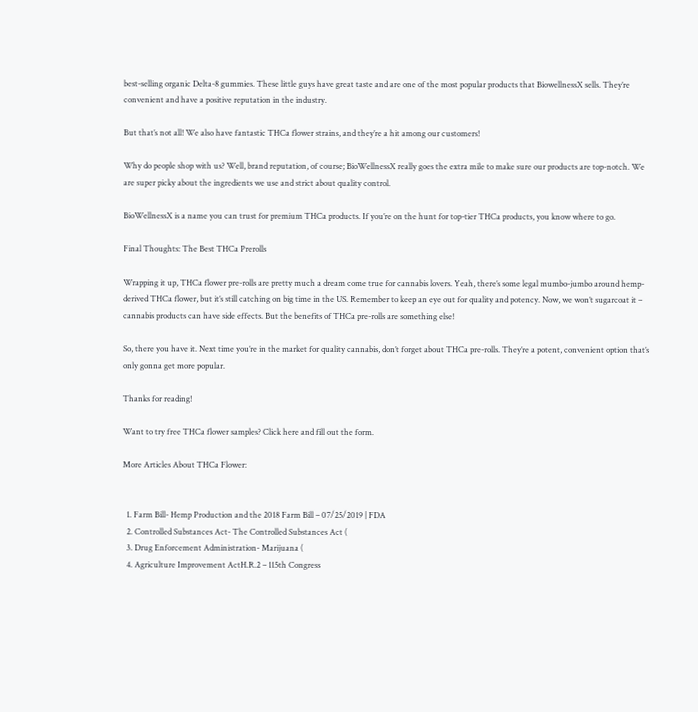best-selling organic Delta-8 gummies. These little guys have great taste and are one of the most popular products that BiowellnessX sells. They’re convenient and have a positive reputation in the industry.

But that’s not all! We also have fantastic THCa flower strains, and they’re a hit among our customers!

Why do people shop with us? Well, brand reputation, of course; BioWellnessX really goes the extra mile to make sure our products are top-notch. We are super picky about the ingredients we use and strict about quality control.

BioWellnessX is a name you can trust for premium THCa products. If you’re on the hunt for top-tier THCa products, you know where to go.

Final Thoughts: The Best THCa Prerolls

Wrapping it up, THCa flower pre-rolls are pretty much a dream come true for cannabis lovers. Yeah, there’s some legal mumbo-jumbo around hemp-derived THCa flower, but it’s still catching on big time in the US. Remember to keep an eye out for quality and potency. Now, we won’t sugarcoat it – cannabis products can have side effects. But the benefits of THCa pre-rolls are something else!

So, there you have it. Next time you’re in the market for quality cannabis, don’t forget about THCa pre-rolls. They’re a potent, convenient option that’s only gonna get more popular.

Thanks for reading!

Want to try free THCa flower samples? Click here and fill out the form.

More Articles About THCa Flower:


  1. Farm Bill- Hemp Production and the 2018 Farm Bill – 07/25/2019 | FDA
  2. Controlled Substances Act- The Controlled Substances Act (
  3. Drug Enforcement Administration- Marijuana (
  4. Agriculture Improvement ActH.R.2 – 115th Congress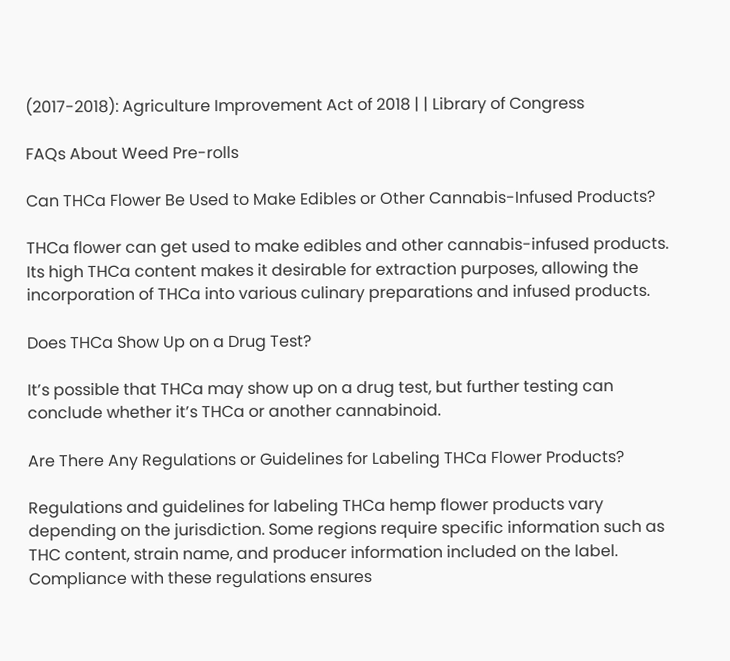(2017-2018): Agriculture Improvement Act of 2018 | | Library of Congress

FAQs About Weed Pre-rolls

Can THCa Flower Be Used to Make Edibles or Other Cannabis-Infused Products?

THCa flower can get used to make edibles and other cannabis-infused products. Its high THCa content makes it desirable for extraction purposes, allowing the incorporation of THCa into various culinary preparations and infused products.

Does THCa Show Up on a Drug Test?

It’s possible that THCa may show up on a drug test, but further testing can conclude whether it’s THCa or another cannabinoid.

Are There Any Regulations or Guidelines for Labeling THCa Flower Products?

Regulations and guidelines for labeling THCa hemp flower products vary depending on the jurisdiction. Some regions require specific information such as THC content, strain name, and producer information included on the label. Compliance with these regulations ensures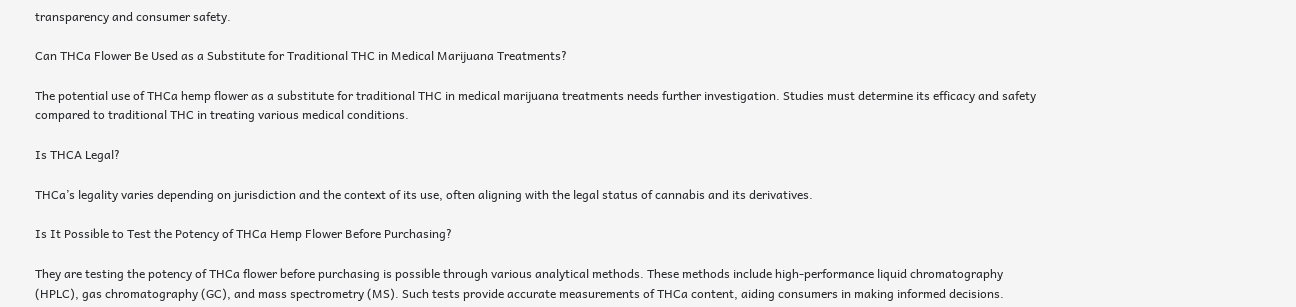transparency and consumer safety.

Can THCa Flower Be Used as a Substitute for Traditional THC in Medical Marijuana Treatments?

The potential use of THCa hemp flower as a substitute for traditional THC in medical marijuana treatments needs further investigation. Studies must determine its efficacy and safety compared to traditional THC in treating various medical conditions.

Is THCA Legal?

THCa’s legality varies depending on jurisdiction and the context of its use, often aligning with the legal status of cannabis and its derivatives.

Is It Possible to Test the Potency of THCa Hemp Flower Before Purchasing?

They are testing the potency of THCa flower before purchasing is possible through various analytical methods. These methods include high-performance liquid chromatography (HPLC), gas chromatography (GC), and mass spectrometry (MS). Such tests provide accurate measurements of THCa content, aiding consumers in making informed decisions.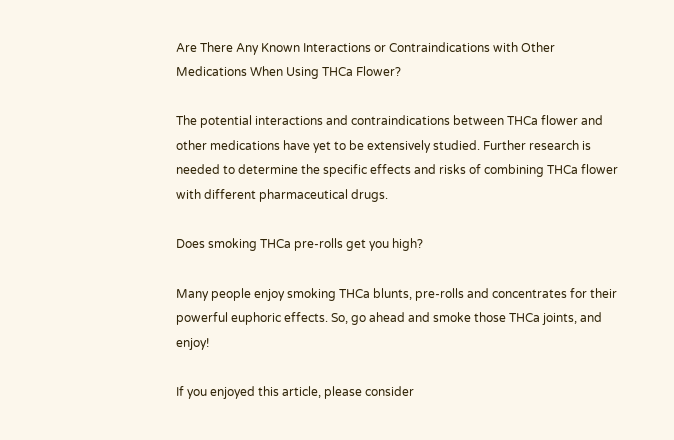Are There Any Known Interactions or Contraindications with Other Medications When Using THCa Flower?

The potential interactions and contraindications between THCa flower and other medications have yet to be extensively studied. Further research is needed to determine the specific effects and risks of combining THCa flower with different pharmaceutical drugs.

Does smoking THCa pre-rolls get you high?

Many people enjoy smoking THCa blunts, pre-rolls and concentrates for their powerful euphoric effects. So, go ahead and smoke those THCa joints, and enjoy!

If you enjoyed this article, please consider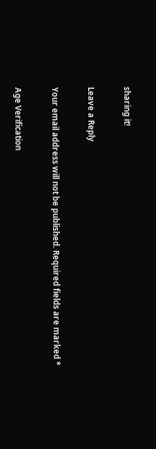sharing it!

Leave a Reply

Your email address will not be published. Required fields are marked *

Age Verification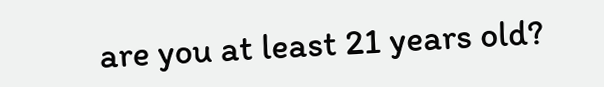are you at least 21 years old?